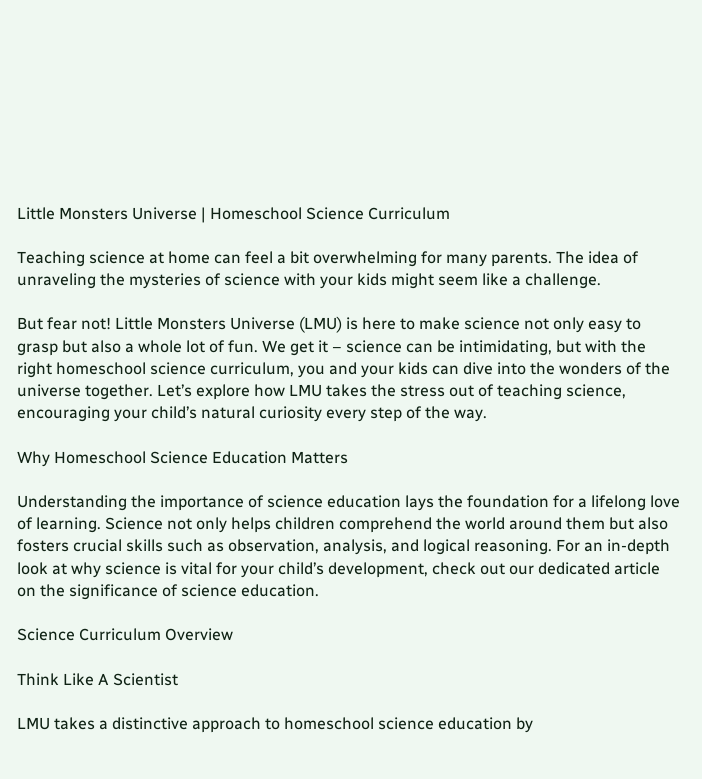Little Monsters Universe | Homeschool Science Curriculum

Teaching science at home can feel a bit overwhelming for many parents. The idea of unraveling the mysteries of science with your kids might seem like a challenge.

But fear not! Little Monsters Universe (LMU) is here to make science not only easy to grasp but also a whole lot of fun. We get it – science can be intimidating, but with the right homeschool science curriculum, you and your kids can dive into the wonders of the universe together. Let’s explore how LMU takes the stress out of teaching science, encouraging your child’s natural curiosity every step of the way.

Why Homeschool Science Education Matters

Understanding the importance of science education lays the foundation for a lifelong love of learning. Science not only helps children comprehend the world around them but also fosters crucial skills such as observation, analysis, and logical reasoning. For an in-depth look at why science is vital for your child’s development, check out our dedicated article on the significance of science education.

Science Curriculum Overview

Think Like A Scientist

LMU takes a distinctive approach to homeschool science education by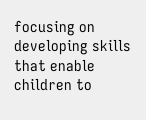focusing on developing skills that enable children to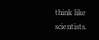think like scientists.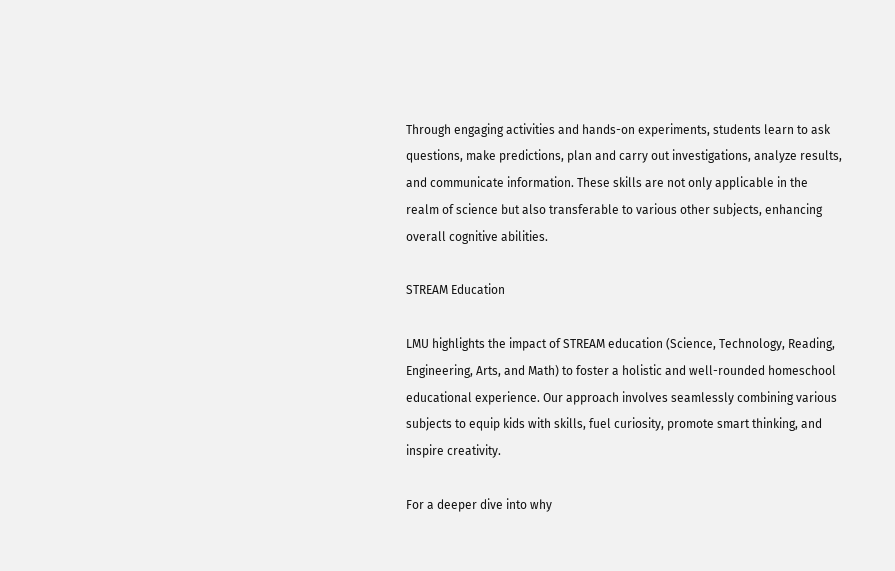Through engaging activities and hands-on experiments, students learn to ask questions, make predictions, plan and carry out investigations, analyze results, and communicate information. These skills are not only applicable in the realm of science but also transferable to various other subjects, enhancing overall cognitive abilities.

STREAM Education

LMU highlights the impact of STREAM education (Science, Technology, Reading, Engineering, Arts, and Math) to foster a holistic and well-rounded homeschool educational experience. Our approach involves seamlessly combining various subjects to equip kids with skills, fuel curiosity, promote smart thinking, and inspire creativity.

For a deeper dive into why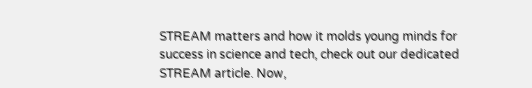STREAM matters and how it molds young minds for success in science and tech, check out our dedicated STREAM article. Now,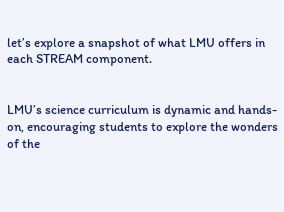let’s explore a snapshot of what LMU offers in each STREAM component.


LMU’s science curriculum is dynamic and hands-on, encouraging students to explore the wonders of the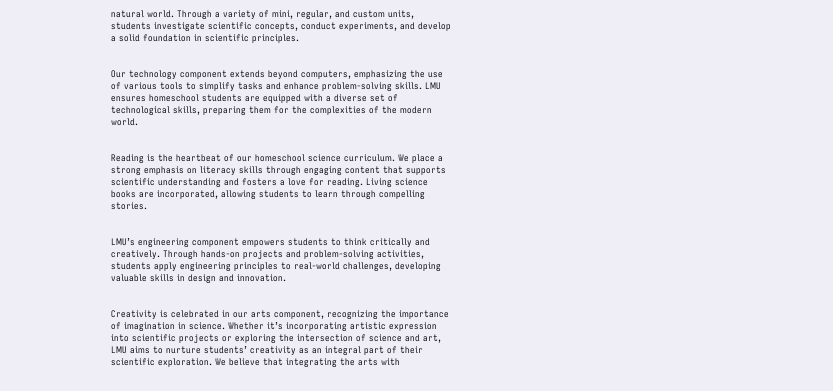natural world. Through a variety of mini, regular, and custom units, students investigate scientific concepts, conduct experiments, and develop a solid foundation in scientific principles.


Our technology component extends beyond computers, emphasizing the use of various tools to simplify tasks and enhance problem-solving skills. LMU ensures homeschool students are equipped with a diverse set of technological skills, preparing them for the complexities of the modern world.


Reading is the heartbeat of our homeschool science curriculum. We place a strong emphasis on literacy skills through engaging content that supports scientific understanding and fosters a love for reading. Living science books are incorporated, allowing students to learn through compelling stories.


LMU’s engineering component empowers students to think critically and creatively. Through hands-on projects and problem-solving activities, students apply engineering principles to real-world challenges, developing valuable skills in design and innovation.


Creativity is celebrated in our arts component, recognizing the importance of imagination in science. Whether it’s incorporating artistic expression into scientific projects or exploring the intersection of science and art, LMU aims to nurture students’ creativity as an integral part of their scientific exploration. We believe that integrating the arts with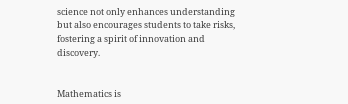science not only enhances understanding but also encourages students to take risks, fostering a spirit of innovation and discovery.


Mathematics is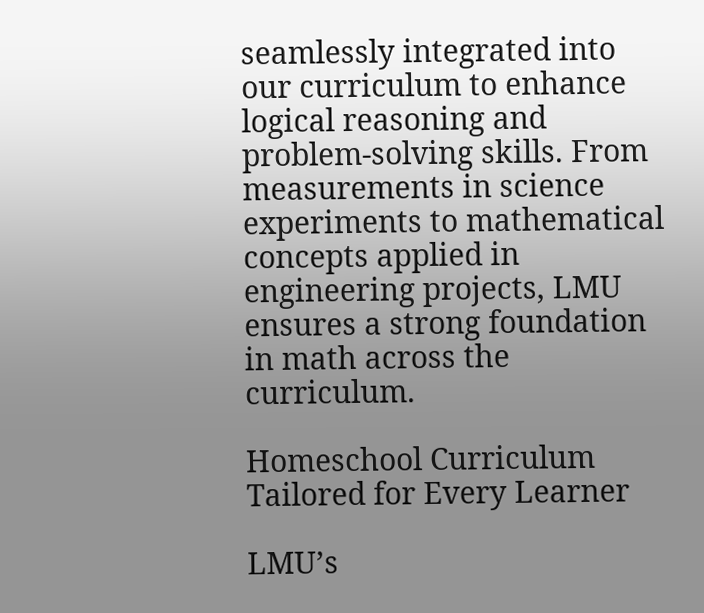seamlessly integrated into our curriculum to enhance logical reasoning and problem-solving skills. From measurements in science experiments to mathematical concepts applied in engineering projects, LMU ensures a strong foundation in math across the curriculum.

Homeschool Curriculum Tailored for Every Learner

LMU’s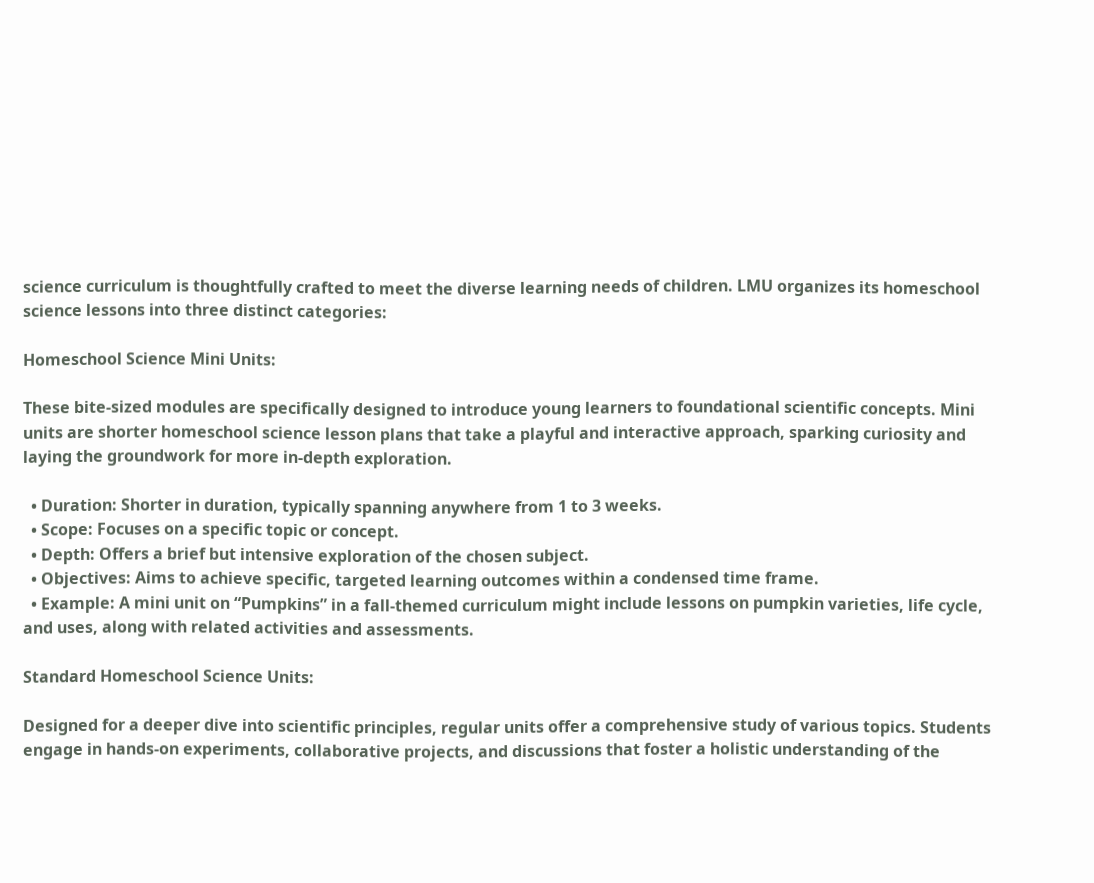science curriculum is thoughtfully crafted to meet the diverse learning needs of children. LMU organizes its homeschool science lessons into three distinct categories:

Homeschool Science Mini Units:

These bite-sized modules are specifically designed to introduce young learners to foundational scientific concepts. Mini units are shorter homeschool science lesson plans that take a playful and interactive approach, sparking curiosity and laying the groundwork for more in-depth exploration.

  • Duration: Shorter in duration, typically spanning anywhere from 1 to 3 weeks.
  • Scope: Focuses on a specific topic or concept.
  • Depth: Offers a brief but intensive exploration of the chosen subject.
  • Objectives: Aims to achieve specific, targeted learning outcomes within a condensed time frame.
  • Example: A mini unit on “Pumpkins” in a fall-themed curriculum might include lessons on pumpkin varieties, life cycle, and uses, along with related activities and assessments.

Standard Homeschool Science Units:

Designed for a deeper dive into scientific principles, regular units offer a comprehensive study of various topics. Students engage in hands-on experiments, collaborative projects, and discussions that foster a holistic understanding of the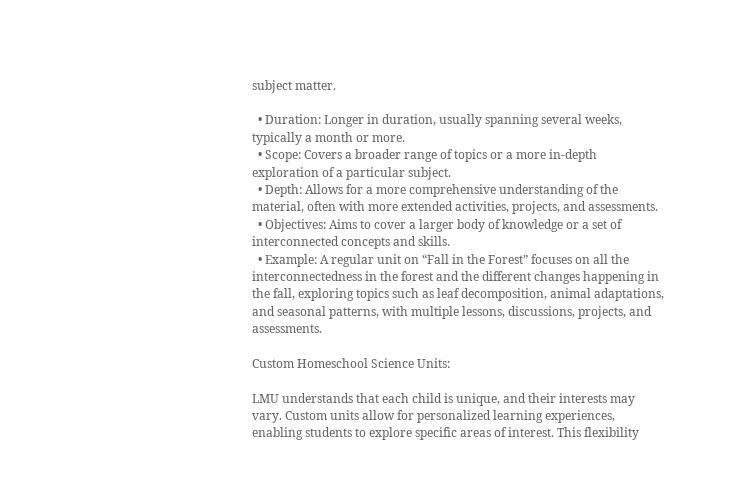subject matter.

  • Duration: Longer in duration, usually spanning several weeks, typically a month or more.
  • Scope: Covers a broader range of topics or a more in-depth exploration of a particular subject.
  • Depth: Allows for a more comprehensive understanding of the material, often with more extended activities, projects, and assessments.
  • Objectives: Aims to cover a larger body of knowledge or a set of interconnected concepts and skills.
  • Example: A regular unit on “Fall in the Forest” focuses on all the interconnectedness in the forest and the different changes happening in the fall, exploring topics such as leaf decomposition, animal adaptations, and seasonal patterns, with multiple lessons, discussions, projects, and assessments.

Custom Homeschool Science Units:

LMU understands that each child is unique, and their interests may vary. Custom units allow for personalized learning experiences, enabling students to explore specific areas of interest. This flexibility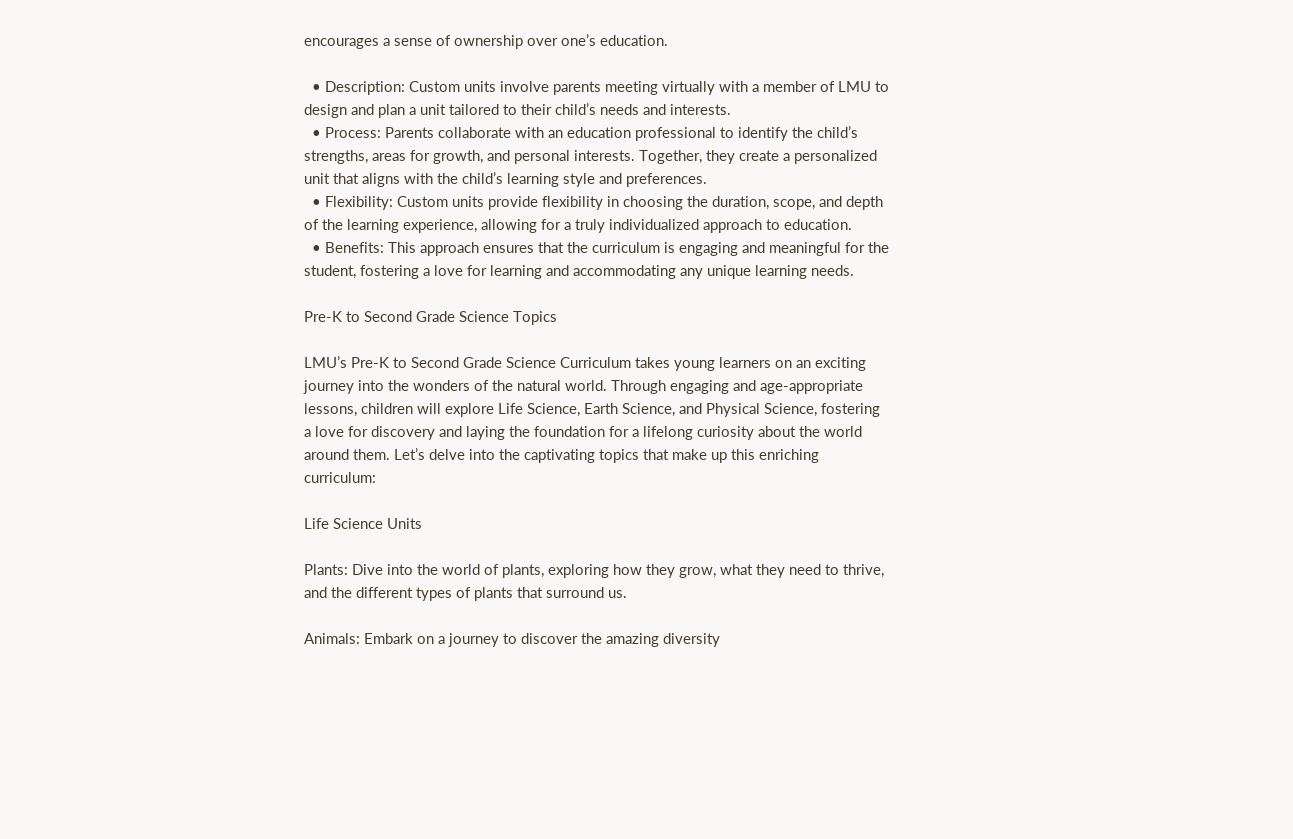encourages a sense of ownership over one’s education.

  • Description: Custom units involve parents meeting virtually with a member of LMU to design and plan a unit tailored to their child’s needs and interests.
  • Process: Parents collaborate with an education professional to identify the child’s strengths, areas for growth, and personal interests. Together, they create a personalized unit that aligns with the child’s learning style and preferences.
  • Flexibility: Custom units provide flexibility in choosing the duration, scope, and depth of the learning experience, allowing for a truly individualized approach to education.
  • Benefits: This approach ensures that the curriculum is engaging and meaningful for the student, fostering a love for learning and accommodating any unique learning needs.

Pre-K to Second Grade Science Topics

LMU’s Pre-K to Second Grade Science Curriculum takes young learners on an exciting journey into the wonders of the natural world. Through engaging and age-appropriate lessons, children will explore Life Science, Earth Science, and Physical Science, fostering a love for discovery and laying the foundation for a lifelong curiosity about the world around them. Let’s delve into the captivating topics that make up this enriching curriculum:

Life Science Units

Plants: Dive into the world of plants, exploring how they grow, what they need to thrive, and the different types of plants that surround us.

Animals: Embark on a journey to discover the amazing diversity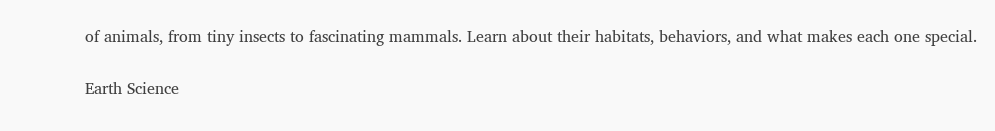of animals, from tiny insects to fascinating mammals. Learn about their habitats, behaviors, and what makes each one special.

Earth Science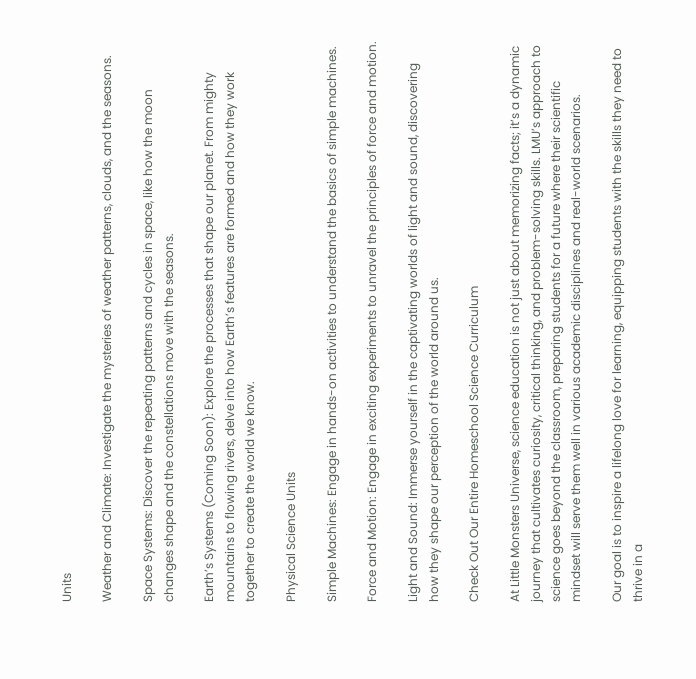Units

Weather and Climate: Investigate the mysteries of weather patterns, clouds, and the seasons.

Space Systems: Discover the repeating patterns and cycles in space, like how the moon changes shape and the constellations move with the seasons.

Earth’s Systems (Coming Soon): Explore the processes that shape our planet. From mighty mountains to flowing rivers, delve into how Earth’s features are formed and how they work together to create the world we know.

Physical Science Units

Simple Machines: Engage in hands-on activities to understand the basics of simple machines.

Force and Motion: Engage in exciting experiments to unravel the principles of force and motion.

Light and Sound: Immerse yourself in the captivating worlds of light and sound, discovering how they shape our perception of the world around us.

Check Out Our Entire Homeschool Science Curriculum

At Little Monsters Universe, science education is not just about memorizing facts; it’s a dynamic journey that cultivates curiosity, critical thinking, and problem-solving skills. LMU’s approach to science goes beyond the classroom, preparing students for a future where their scientific mindset will serve them well in various academic disciplines and real-world scenarios.

Our goal is to inspire a lifelong love for learning, equipping students with the skills they need to thrive in a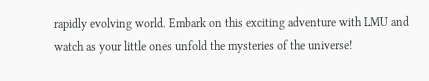rapidly evolving world. Embark on this exciting adventure with LMU and watch as your little ones unfold the mysteries of the universe!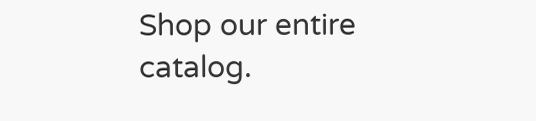Shop our entire catalog.